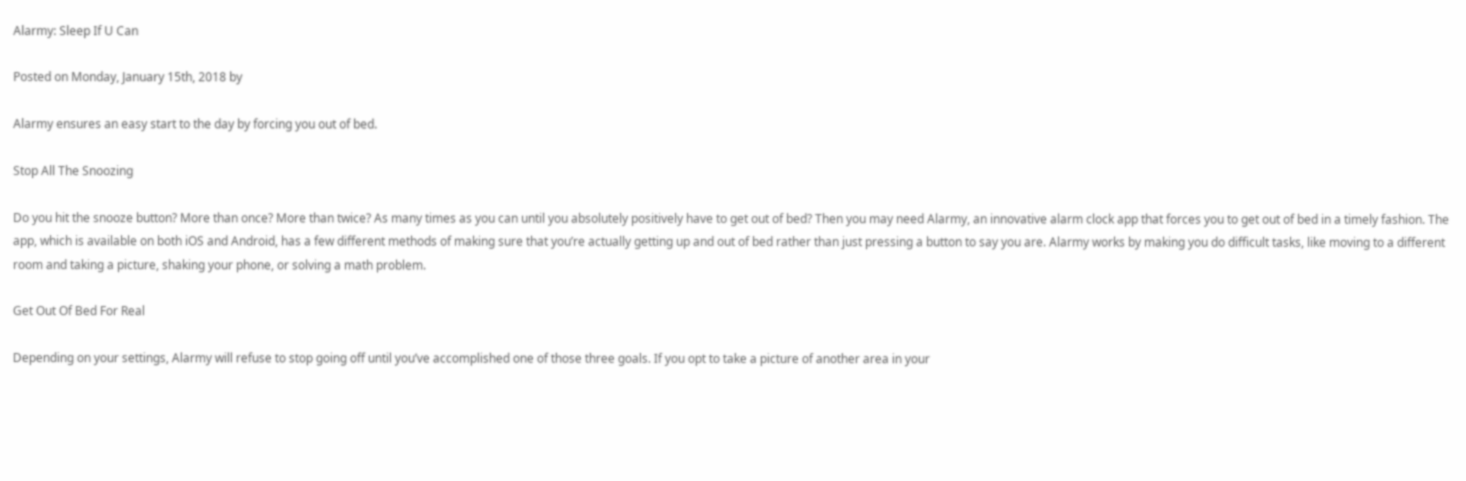Alarmy: Sleep If U Can

Posted on Monday, January 15th, 2018 by

Alarmy ensures an easy start to the day by forcing you out of bed.

Stop All The Snoozing

Do you hit the snooze button? More than once? More than twice? As many times as you can until you absolutely positively have to get out of bed? Then you may need Alarmy, an innovative alarm clock app that forces you to get out of bed in a timely fashion. The app, which is available on both iOS and Android, has a few different methods of making sure that you’re actually getting up and out of bed rather than just pressing a button to say you are. Alarmy works by making you do difficult tasks, like moving to a different room and taking a picture, shaking your phone, or solving a math problem.

Get Out Of Bed For Real

Depending on your settings, Alarmy will refuse to stop going off until you’ve accomplished one of those three goals. If you opt to take a picture of another area in your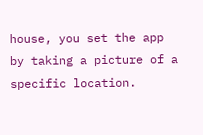house, you set the app by taking a picture of a specific location.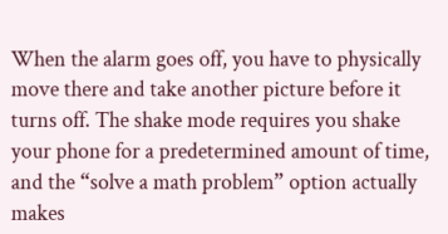When the alarm goes off, you have to physically move there and take another picture before it turns off. The shake mode requires you shake your phone for a predetermined amount of time, and the “solve a math problem” option actually makes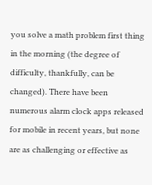you solve a math problem first thing in the morning (the degree of difficulty, thankfully, can be changed). There have been numerous alarm clock apps released for mobile in recent years, but none are as challenging or effective as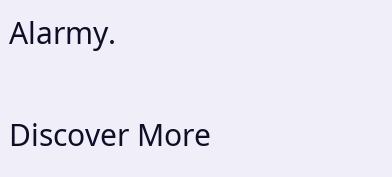Alarmy.

Discover More